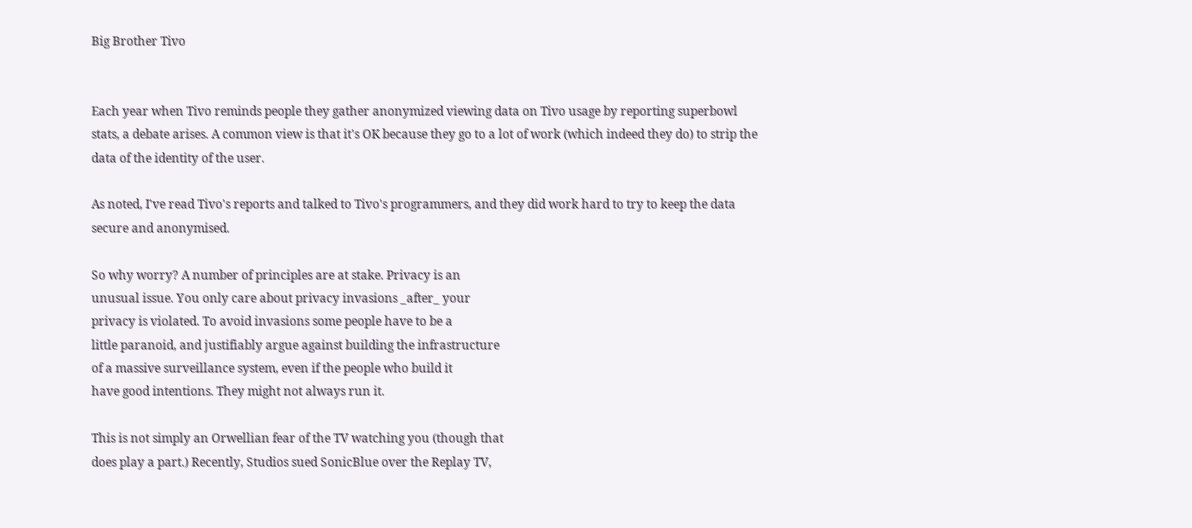Big Brother Tivo


Each year when Tivo reminds people they gather anonymized viewing data on Tivo usage by reporting superbowl stats, a debate arises. A common view is that it's OK because they go to a lot of work (which indeed they do) to strip the data of the identity of the user.

As noted, I've read Tivo's reports and talked to Tivo's programmers, and they did work hard to try to keep the data secure and anonymised.

So why worry? A number of principles are at stake. Privacy is an
unusual issue. You only care about privacy invasions _after_ your
privacy is violated. To avoid invasions some people have to be a
little paranoid, and justifiably argue against building the infrastructure
of a massive surveillance system, even if the people who build it
have good intentions. They might not always run it.

This is not simply an Orwellian fear of the TV watching you (though that
does play a part.) Recently, Studios sued SonicBlue over the Replay TV,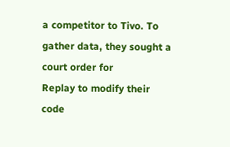a competitor to Tivo. To gather data, they sought a court order for
Replay to modify their code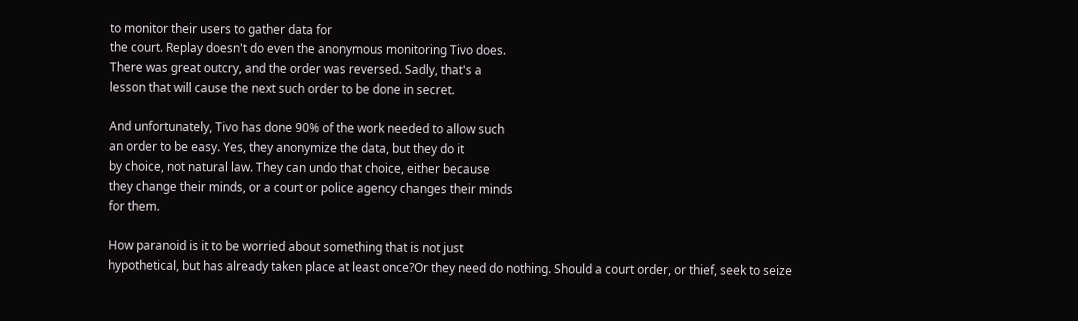to monitor their users to gather data for
the court. Replay doesn't do even the anonymous monitoring Tivo does.
There was great outcry, and the order was reversed. Sadly, that's a
lesson that will cause the next such order to be done in secret.

And unfortunately, Tivo has done 90% of the work needed to allow such
an order to be easy. Yes, they anonymize the data, but they do it
by choice, not natural law. They can undo that choice, either because
they change their minds, or a court or police agency changes their minds
for them.

How paranoid is it to be worried about something that is not just
hypothetical, but has already taken place at least once?Or they need do nothing. Should a court order, or thief, seek to seize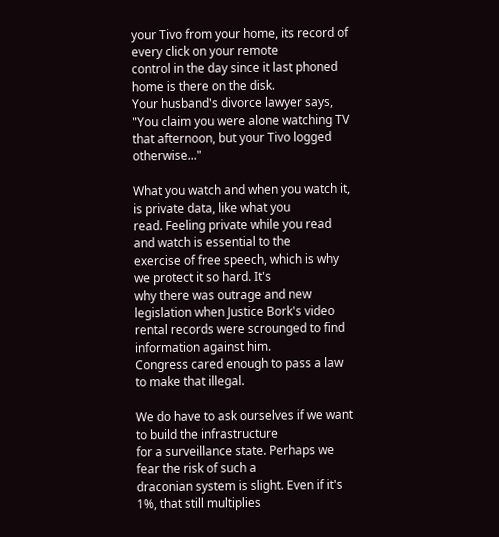your Tivo from your home, its record of every click on your remote
control in the day since it last phoned home is there on the disk.
Your husband's divorce lawyer says, "You claim you were alone watching TV
that afternoon, but your Tivo logged otherwise..."

What you watch and when you watch it, is private data, like what you
read. Feeling private while you read and watch is essential to the
exercise of free speech, which is why we protect it so hard. It's
why there was outrage and new legislation when Justice Bork's video
rental records were scrounged to find information against him.
Congress cared enough to pass a law to make that illegal.

We do have to ask ourselves if we want to build the infrastructure
for a surveillance state. Perhaps we fear the risk of such a
draconian system is slight. Even if it's 1%, that still multiplies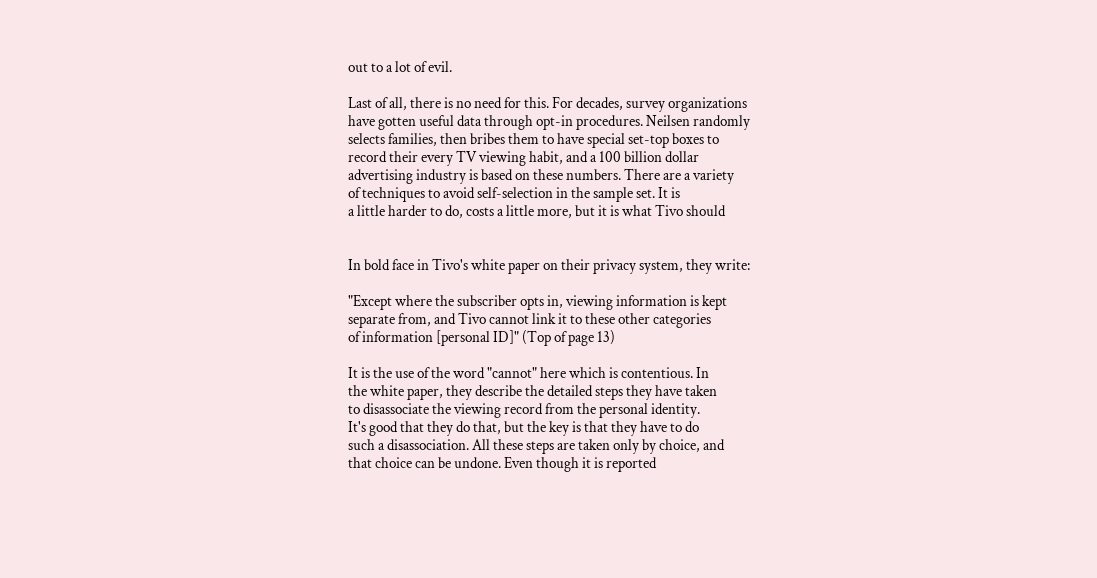out to a lot of evil.

Last of all, there is no need for this. For decades, survey organizations
have gotten useful data through opt-in procedures. Neilsen randomly
selects families, then bribes them to have special set-top boxes to
record their every TV viewing habit, and a 100 billion dollar
advertising industry is based on these numbers. There are a variety
of techniques to avoid self-selection in the sample set. It is
a little harder to do, costs a little more, but it is what Tivo should


In bold face in Tivo's white paper on their privacy system, they write:

"Except where the subscriber opts in, viewing information is kept
separate from, and Tivo cannot link it to these other categories
of information [personal ID]" (Top of page 13)

It is the use of the word "cannot" here which is contentious. In
the white paper, they describe the detailed steps they have taken
to disassociate the viewing record from the personal identity.
It's good that they do that, but the key is that they have to do
such a disassociation. All these steps are taken only by choice, and
that choice can be undone. Even though it is reported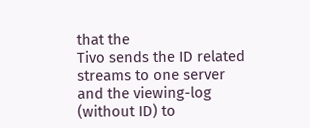that the
Tivo sends the ID related streams to one server and the viewing-log
(without ID) to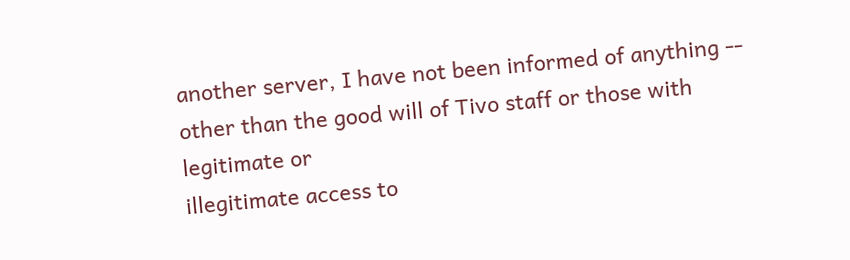another server, I have not been informed of anything --
other than the good will of Tivo staff or those with legitimate or
illegitimate access to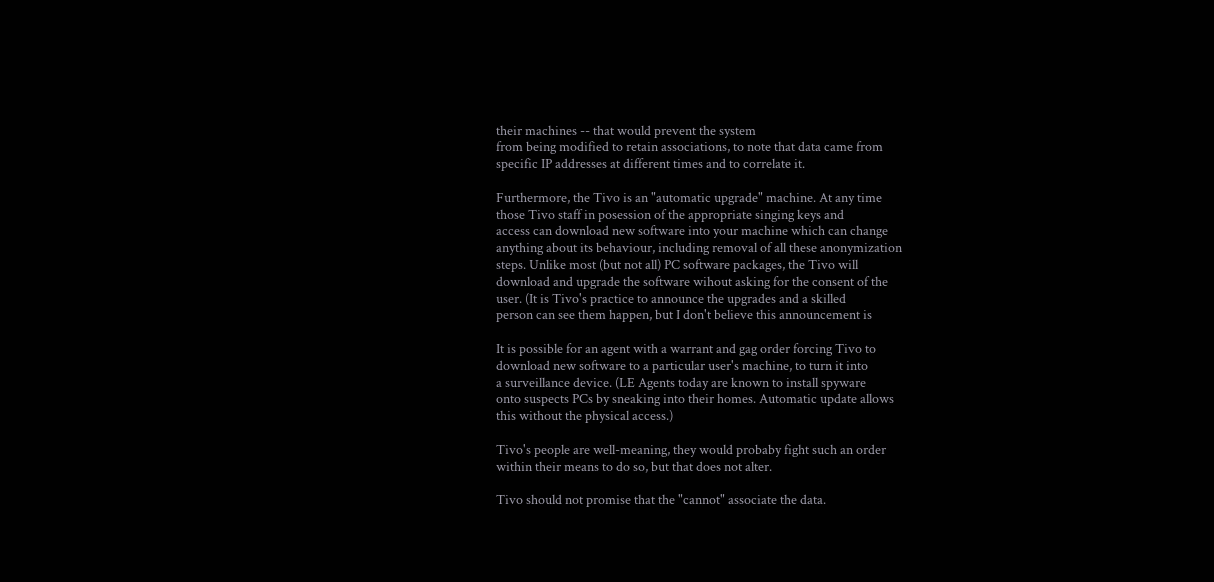their machines -- that would prevent the system
from being modified to retain associations, to note that data came from
specific IP addresses at different times and to correlate it.

Furthermore, the Tivo is an "automatic upgrade" machine. At any time
those Tivo staff in posession of the appropriate singing keys and
access can download new software into your machine which can change
anything about its behaviour, including removal of all these anonymization
steps. Unlike most (but not all) PC software packages, the Tivo will
download and upgrade the software wihout asking for the consent of the
user. (It is Tivo's practice to announce the upgrades and a skilled
person can see them happen, but I don't believe this announcement is

It is possible for an agent with a warrant and gag order forcing Tivo to
download new software to a particular user's machine, to turn it into
a surveillance device. (LE Agents today are known to install spyware
onto suspects PCs by sneaking into their homes. Automatic update allows
this without the physical access.)

Tivo's people are well-meaning, they would probaby fight such an order
within their means to do so, but that does not alter.

Tivo should not promise that the "cannot" associate the data.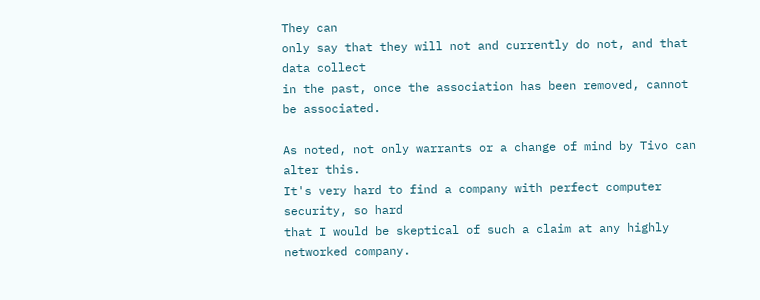They can
only say that they will not and currently do not, and that data collect
in the past, once the association has been removed, cannot be associated.

As noted, not only warrants or a change of mind by Tivo can alter this.
It's very hard to find a company with perfect computer security, so hard
that I would be skeptical of such a claim at any highly networked company.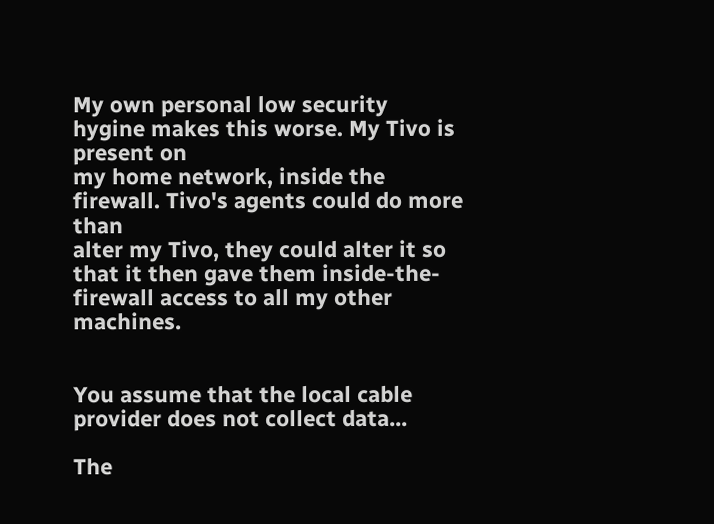My own personal low security hygine makes this worse. My Tivo is present on
my home network, inside the firewall. Tivo's agents could do more than
alter my Tivo, they could alter it so that it then gave them inside-the-
firewall access to all my other machines.


You assume that the local cable provider does not collect data...

The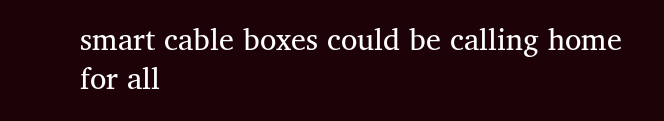smart cable boxes could be calling home for all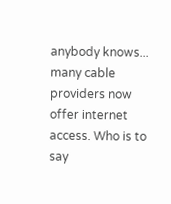anybody knows... many cable providers now offer internet access. Who is to say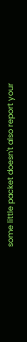some little packet doesn't also report your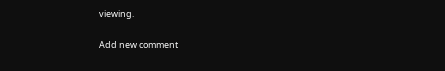viewing.

Add new comment